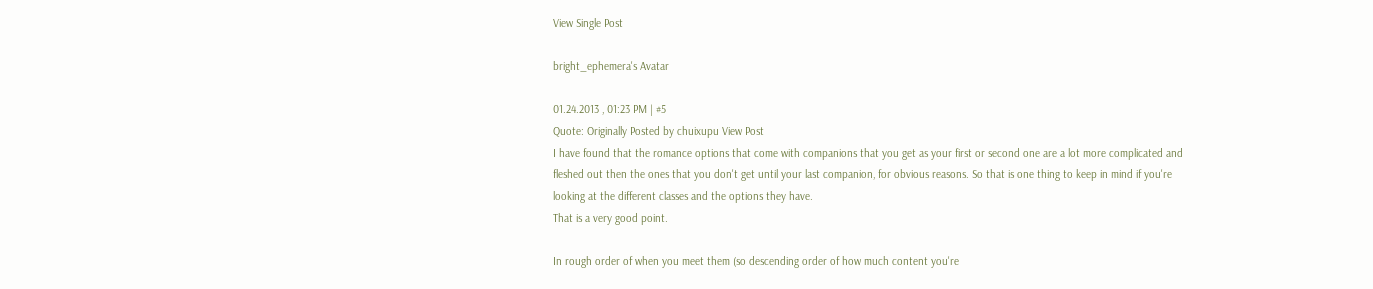View Single Post

bright_ephemera's Avatar

01.24.2013 , 01:23 PM | #5
Quote: Originally Posted by chuixupu View Post
I have found that the romance options that come with companions that you get as your first or second one are a lot more complicated and fleshed out then the ones that you don't get until your last companion, for obvious reasons. So that is one thing to keep in mind if you're looking at the different classes and the options they have.
That is a very good point.

In rough order of when you meet them (so descending order of how much content you're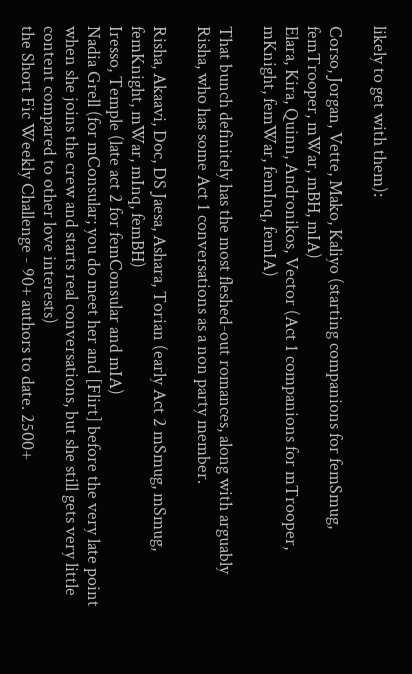likely to get with them):

Corso, Jorgan, Vette, Mako, Kaliyo (starting companions for femSmug, femTrooper, mWar, mBH, mIA)
Elara, Kira, Quinn, Andronikos, Vector (Act 1 companions for mTrooper, mKnight, femWar, femInq, femIA)

That bunch definitely has the most fleshed-out romances, along with arguably Risha, who has some Act 1 conversations as a non party member.

Risha, Akaavi, Doc, DS Jaesa, Ashara, Torian (early Act 2 mSmug, mSmug, femKnight, mWar, mInq, femBH)
Iresso, Temple (late act 2 for femConsular and mIA)
Nadia Grell (for mConsular; you do meet her and [Flirt] before the very late point when she joins the crew and starts real conversations, but she still gets very little content compared to other love interests)
the Short Fic Weekly Challenge - 90+ authors to date. 2500+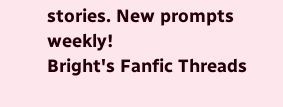stories. New prompts weekly!
Bright's Fanfic Threads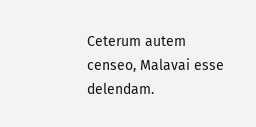Ceterum autem censeo, Malavai esse delendam.